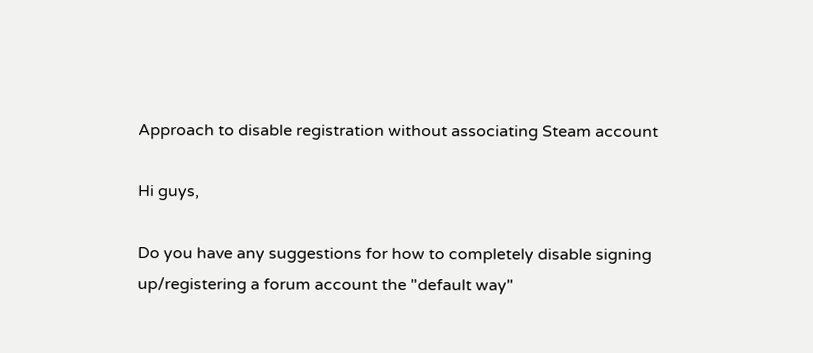Approach to disable registration without associating Steam account

Hi guys,

Do you have any suggestions for how to completely disable signing up/registering a forum account the "default way"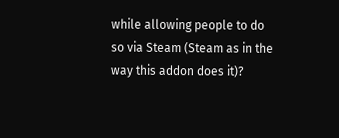while allowing people to do so via Steam (Steam as in the way this addon does it)?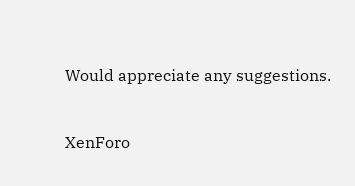Would appreciate any suggestions.


XenForo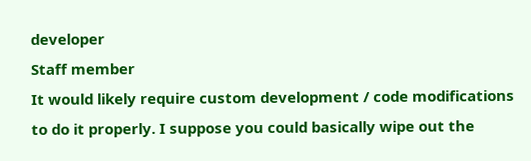developer
Staff member
It would likely require custom development / code modifications to do it properly. I suppose you could basically wipe out the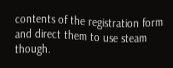contents of the registration form and direct them to use steam though.